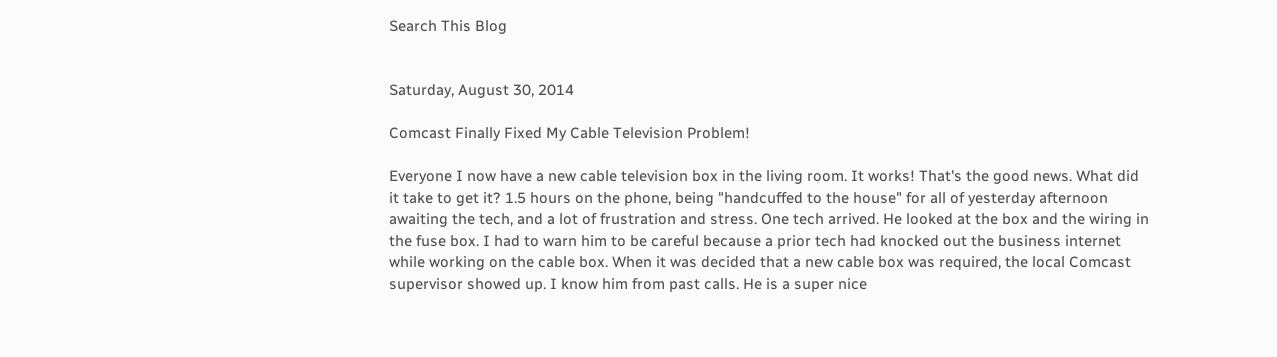Search This Blog


Saturday, August 30, 2014

Comcast Finally Fixed My Cable Television Problem!

Everyone I now have a new cable television box in the living room. It works! That's the good news. What did it take to get it? 1.5 hours on the phone, being "handcuffed to the house" for all of yesterday afternoon awaiting the tech, and a lot of frustration and stress. One tech arrived. He looked at the box and the wiring in the fuse box. I had to warn him to be careful because a prior tech had knocked out the business internet while working on the cable box. When it was decided that a new cable box was required, the local Comcast supervisor showed up. I know him from past calls. He is a super nice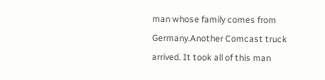man whose family comes from Germany.Another Comcast truck arrived. It took all of this man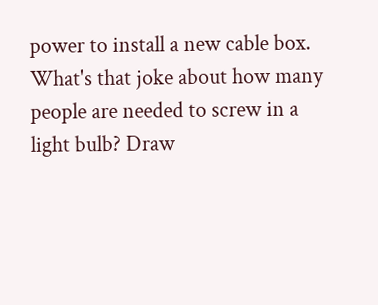power to install a new cable box. What's that joke about how many people are needed to screw in a light bulb? Draw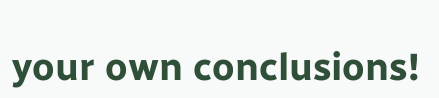your own conclusions!